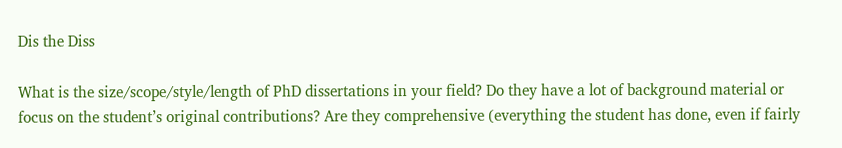Dis the Diss

What is the size/scope/style/length of PhD dissertations in your field? Do they have a lot of background material or focus on the student’s original contributions? Are they comprehensive (everything the student has done, even if fairly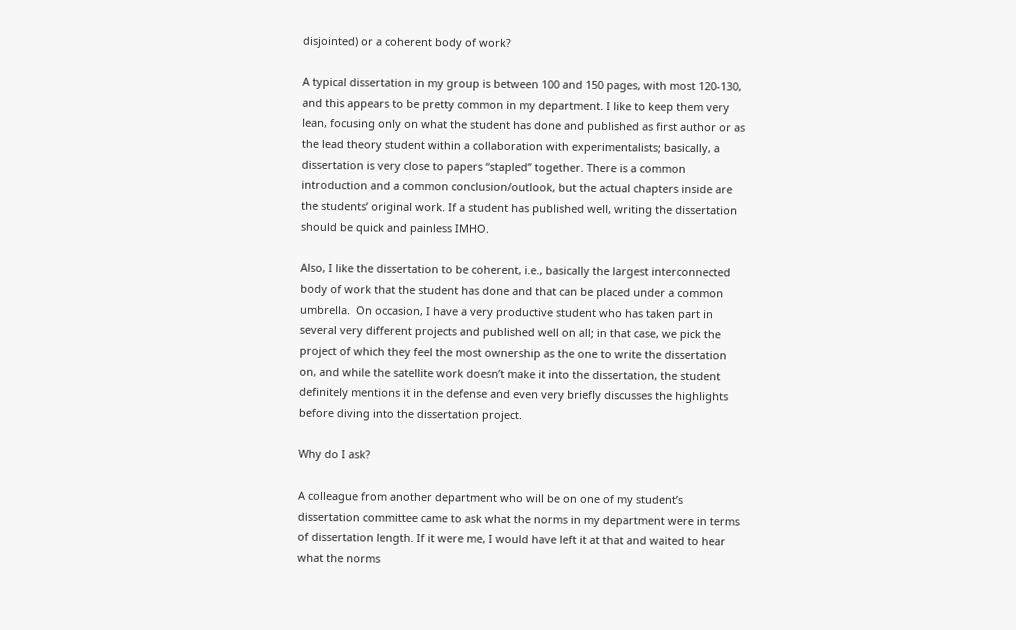disjointed) or a coherent body of work?

A typical dissertation in my group is between 100 and 150 pages, with most 120-130, and this appears to be pretty common in my department. I like to keep them very lean, focusing only on what the student has done and published as first author or as the lead theory student within a collaboration with experimentalists; basically, a dissertation is very close to papers “stapled” together. There is a common introduction and a common conclusion/outlook, but the actual chapters inside are the students’ original work. If a student has published well, writing the dissertation should be quick and painless IMHO.

Also, I like the dissertation to be coherent, i.e., basically the largest interconnected body of work that the student has done and that can be placed under a common umbrella.  On occasion, I have a very productive student who has taken part in several very different projects and published well on all; in that case, we pick the project of which they feel the most ownership as the one to write the dissertation on, and while the satellite work doesn’t make it into the dissertation, the student definitely mentions it in the defense and even very briefly discusses the highlights before diving into the dissertation project.

Why do I ask?

A colleague from another department who will be on one of my student’s dissertation committee came to ask what the norms in my department were in terms of dissertation length. If it were me, I would have left it at that and waited to hear what the norms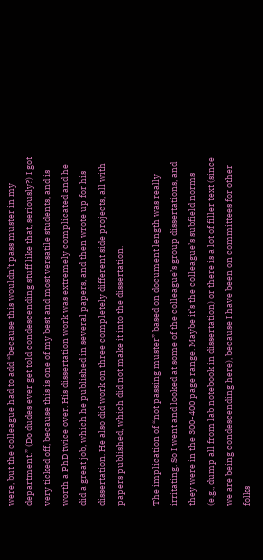were, but the colleague had to add “because this wouldn’t pass muster in my department.” (Do dudes ever get told condescending stuff like that, seriously?) I got very ticked off, because this is one of my best and most versatile students, and is worth a PhD twice over. His dissertation work was extremely complicated and he did a great job, which he published in several papers, and then wrote up for his dissertation. He also did work on three completely different side projects, all with papers published, which did not make it into the dissertation.

The implication of “not passing muster” based on document length was really irritating. So I went and looked at some of the colleague’s group dissertations, and they were in the 300-400 page range. Maybe it’s the colleague’s subfield norms (e.g., dump all from lab notebook in dissertation) or there is a lot of filler text (since we are being condescending here), because I have been on committees for other folks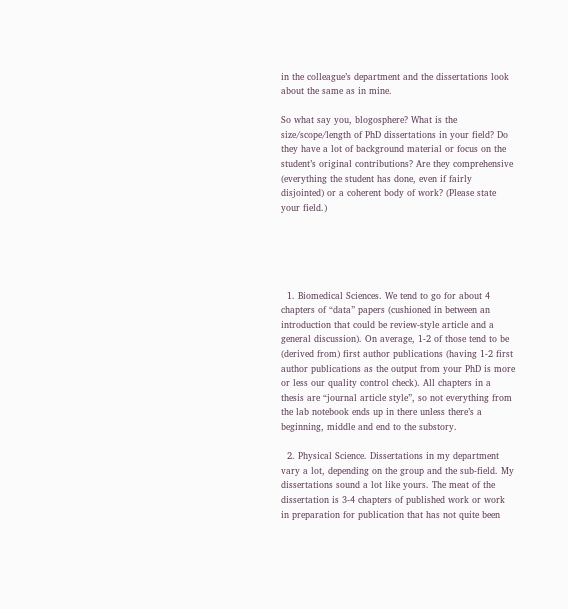in the colleague’s department and the dissertations look about the same as in mine.

So what say you, blogosphere? What is the size/scope/length of PhD dissertations in your field? Do they have a lot of background material or focus on the student’s original contributions? Are they comprehensive (everything the student has done, even if fairly disjointed) or a coherent body of work? (Please state your field.)





  1. Biomedical Sciences. We tend to go for about 4 chapters of “data” papers (cushioned in between an introduction that could be review-style article and a general discussion). On average, 1-2 of those tend to be (derived from) first author publications (having 1-2 first author publications as the output from your PhD is more or less our quality control check). All chapters in a thesis are “journal article style”, so not everything from the lab notebook ends up in there unless there’s a beginning, middle and end to the substory.

  2. Physical Science. Dissertations in my department vary a lot, depending on the group and the sub-field. My dissertations sound a lot like yours. The meat of the dissertation is 3-4 chapters of published work or work in preparation for publication that has not quite been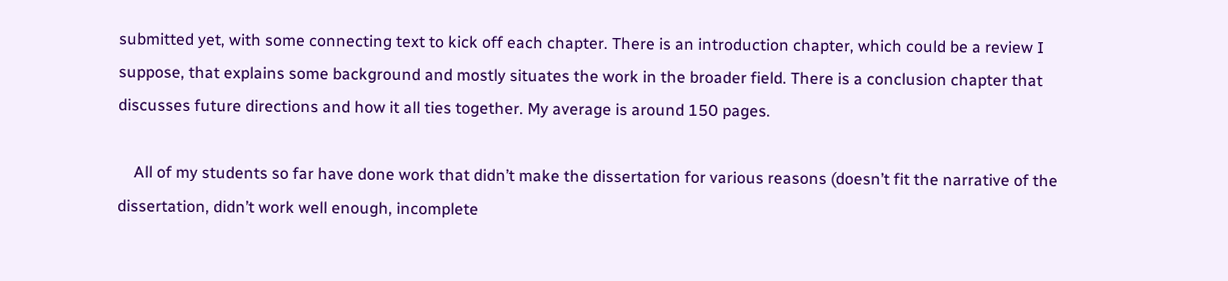submitted yet, with some connecting text to kick off each chapter. There is an introduction chapter, which could be a review I suppose, that explains some background and mostly situates the work in the broader field. There is a conclusion chapter that discusses future directions and how it all ties together. My average is around 150 pages.

    All of my students so far have done work that didn’t make the dissertation for various reasons (doesn’t fit the narrative of the dissertation, didn’t work well enough, incomplete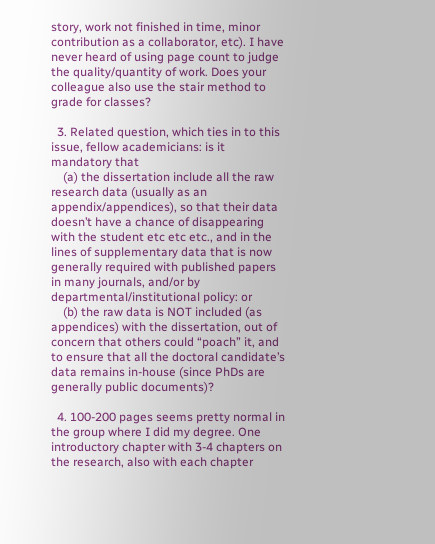story, work not finished in time, minor contribution as a collaborator, etc). I have never heard of using page count to judge the quality/quantity of work. Does your colleague also use the stair method to grade for classes?

  3. Related question, which ties in to this issue, fellow academicians: is it mandatory that
    (a) the dissertation include all the raw research data (usually as an appendix/appendices), so that their data doesn’t have a chance of disappearing with the student etc etc etc., and in the lines of supplementary data that is now generally required with published papers in many journals, and/or by departmental/institutional policy: or
    (b) the raw data is NOT included (as appendices) with the dissertation, out of concern that others could “poach” it, and to ensure that all the doctoral candidate’s data remains in-house (since PhDs are generally public documents)?

  4. 100-200 pages seems pretty normal in the group where I did my degree. One introductory chapter with 3-4 chapters on the research, also with each chapter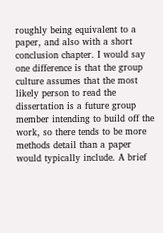roughly being equivalent to a paper, and also with a short conclusion chapter. I would say one difference is that the group culture assumes that the most likely person to read the dissertation is a future group member intending to build off the work, so there tends to be more methods detail than a paper would typically include. A brief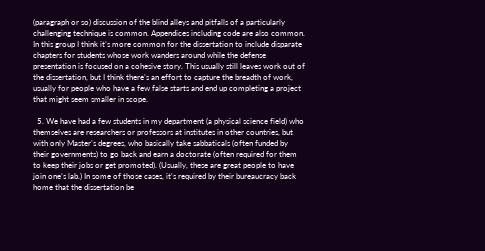(paragraph or so) discussion of the blind alleys and pitfalls of a particularly challenging technique is common. Appendices including code are also common. In this group I think it’s more common for the dissertation to include disparate chapters for students whose work wanders around while the defense presentation is focused on a cohesive story. This usually still leaves work out of the dissertation, but I think there’s an effort to capture the breadth of work, usually for people who have a few false starts and end up completing a project that might seem smaller in scope.

  5. We have had a few students in my department (a physical science field) who themselves are researchers or professors at institutes in other countries, but with only Master’s degrees, who basically take sabbaticals (often funded by their governments) to go back and earn a doctorate (often required for them to keep their jobs or get promoted). (Usually, these are great people to have join one’s lab.) In some of those cases, it’s required by their bureaucracy back home that the dissertation be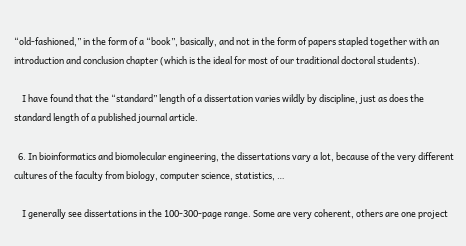“old-fashioned,” in the form of a “book”, basically, and not in the form of papers stapled together with an introduction and conclusion chapter (which is the ideal for most of our traditional doctoral students).

    I have found that the “standard” length of a dissertation varies wildly by discipline, just as does the standard length of a published journal article.

  6. In bioinformatics and biomolecular engineering, the dissertations vary a lot, because of the very different cultures of the faculty from biology, computer science, statistics, …

    I generally see dissertations in the 100-300-page range. Some are very coherent, others are one project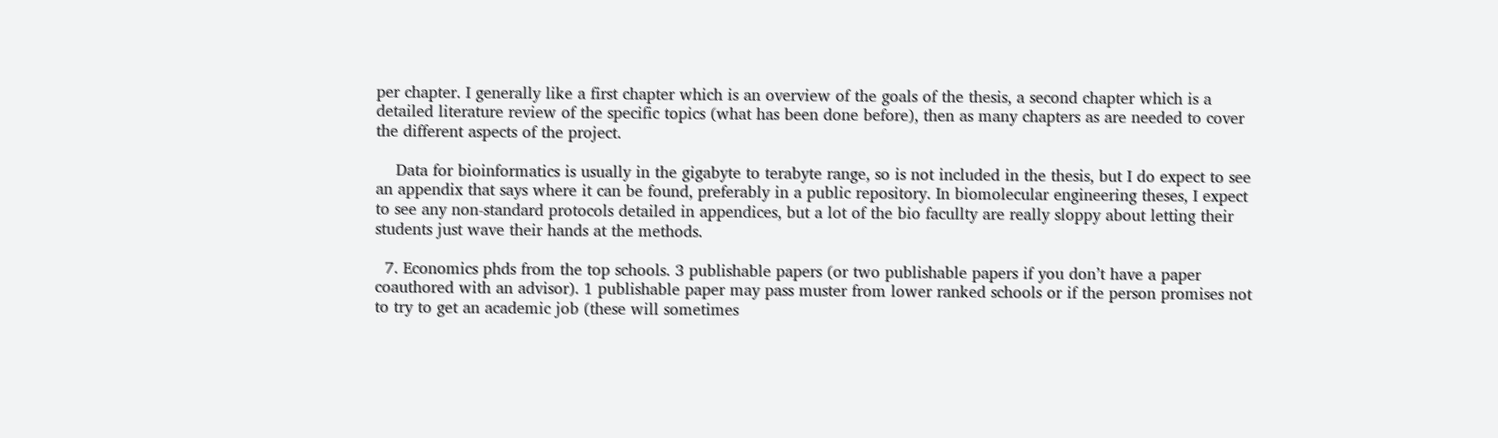per chapter. I generally like a first chapter which is an overview of the goals of the thesis, a second chapter which is a detailed literature review of the specific topics (what has been done before), then as many chapters as are needed to cover the different aspects of the project.

    Data for bioinformatics is usually in the gigabyte to terabyte range, so is not included in the thesis, but I do expect to see an appendix that says where it can be found, preferably in a public repository. In biomolecular engineering theses, I expect to see any non-standard protocols detailed in appendices, but a lot of the bio facullty are really sloppy about letting their students just wave their hands at the methods.

  7. Economics phds from the top schools. 3 publishable papers (or two publishable papers if you don’t have a paper coauthored with an advisor). 1 publishable paper may pass muster from lower ranked schools or if the person promises not to try to get an academic job (these will sometimes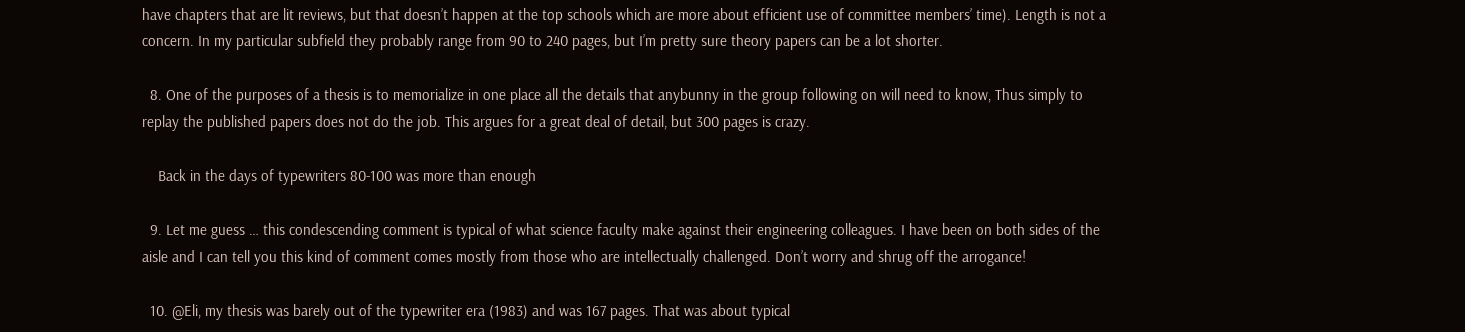have chapters that are lit reviews, but that doesn’t happen at the top schools which are more about efficient use of committee members’ time). Length is not a concern. In my particular subfield they probably range from 90 to 240 pages, but I’m pretty sure theory papers can be a lot shorter.

  8. One of the purposes of a thesis is to memorialize in one place all the details that anybunny in the group following on will need to know, Thus simply to replay the published papers does not do the job. This argues for a great deal of detail, but 300 pages is crazy.

    Back in the days of typewriters 80-100 was more than enough

  9. Let me guess … this condescending comment is typical of what science faculty make against their engineering colleagues. I have been on both sides of the aisle and I can tell you this kind of comment comes mostly from those who are intellectually challenged. Don’t worry and shrug off the arrogance!

  10. @Eli, my thesis was barely out of the typewriter era (1983) and was 167 pages. That was about typical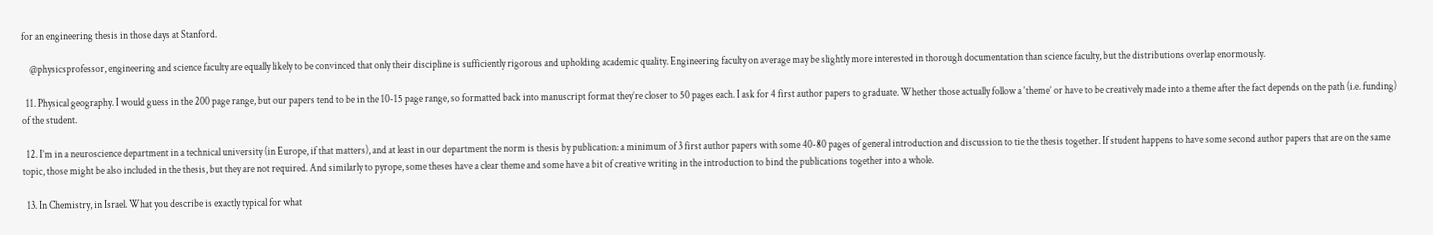for an engineering thesis in those days at Stanford.

    @physicsprofessor, engineering and science faculty are equally likely to be convinced that only their discipline is sufficiently rigorous and upholding academic quality. Engineering faculty on average may be slightly more interested in thorough documentation than science faculty, but the distributions overlap enormously.

  11. Physical geography. I would guess in the 200 page range, but our papers tend to be in the 10-15 page range, so formatted back into manuscript format they’re closer to 50 pages each. I ask for 4 first author papers to graduate. Whether those actually follow a ‘theme’ or have to be creatively made into a theme after the fact depends on the path (i.e. funding) of the student.

  12. I’m in a neuroscience department in a technical university (in Europe, if that matters), and at least in our department the norm is thesis by publication: a minimum of 3 first author papers with some 40-80 pages of general introduction and discussion to tie the thesis together. If student happens to have some second author papers that are on the same topic, those might be also included in the thesis, but they are not required. And similarly to pyrope, some theses have a clear theme and some have a bit of creative writing in the introduction to bind the publications together into a whole.

  13. In Chemistry, in Israel. What you describe is exactly typical for what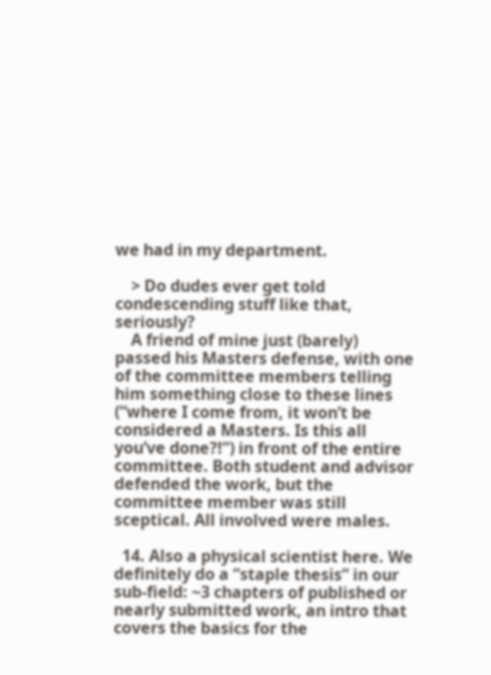we had in my department.

    > Do dudes ever get told condescending stuff like that, seriously?
    A friend of mine just (barely) passed his Masters defense, with one of the committee members telling him something close to these lines (“where I come from, it won’t be considered a Masters. Is this all you’ve done?!”) in front of the entire committee. Both student and advisor defended the work, but the committee member was still sceptical. All involved were males.

  14. Also a physical scientist here. We definitely do a “staple thesis” in our sub-field: ~3 chapters of published or nearly submitted work, an intro that covers the basics for the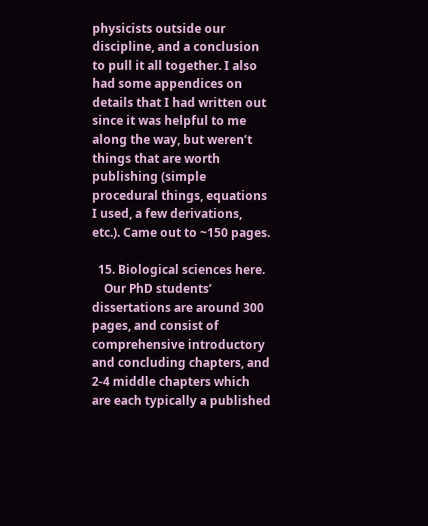physicists outside our discipline, and a conclusion to pull it all together. I also had some appendices on details that I had written out since it was helpful to me along the way, but weren’t things that are worth publishing (simple procedural things, equations I used, a few derivations, etc.). Came out to ~150 pages.

  15. Biological sciences here.
    Our PhD students’ dissertations are around 300 pages, and consist of comprehensive introductory and concluding chapters, and 2-4 middle chapters which are each typically a published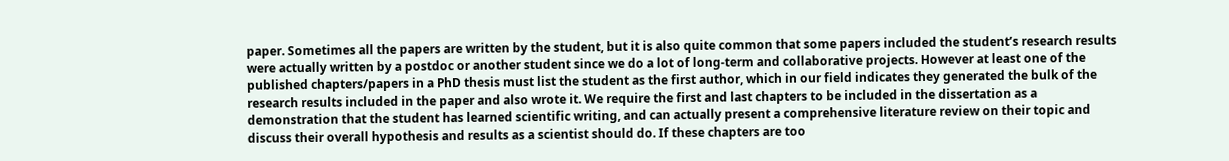paper. Sometimes all the papers are written by the student, but it is also quite common that some papers included the student’s research results were actually written by a postdoc or another student since we do a lot of long-term and collaborative projects. However at least one of the published chapters/papers in a PhD thesis must list the student as the first author, which in our field indicates they generated the bulk of the research results included in the paper and also wrote it. We require the first and last chapters to be included in the dissertation as a demonstration that the student has learned scientific writing, and can actually present a comprehensive literature review on their topic and discuss their overall hypothesis and results as a scientist should do. If these chapters are too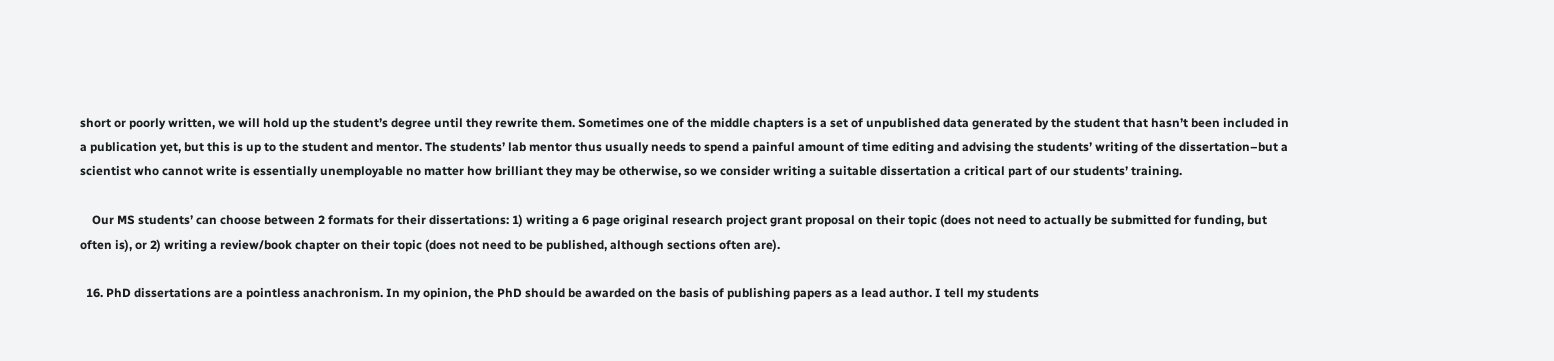short or poorly written, we will hold up the student’s degree until they rewrite them. Sometimes one of the middle chapters is a set of unpublished data generated by the student that hasn’t been included in a publication yet, but this is up to the student and mentor. The students’ lab mentor thus usually needs to spend a painful amount of time editing and advising the students’ writing of the dissertation–but a scientist who cannot write is essentially unemployable no matter how brilliant they may be otherwise, so we consider writing a suitable dissertation a critical part of our students’ training.

    Our MS students’ can choose between 2 formats for their dissertations: 1) writing a 6 page original research project grant proposal on their topic (does not need to actually be submitted for funding, but often is), or 2) writing a review/book chapter on their topic (does not need to be published, although sections often are).

  16. PhD dissertations are a pointless anachronism. In my opinion, the PhD should be awarded on the basis of publishing papers as a lead author. I tell my students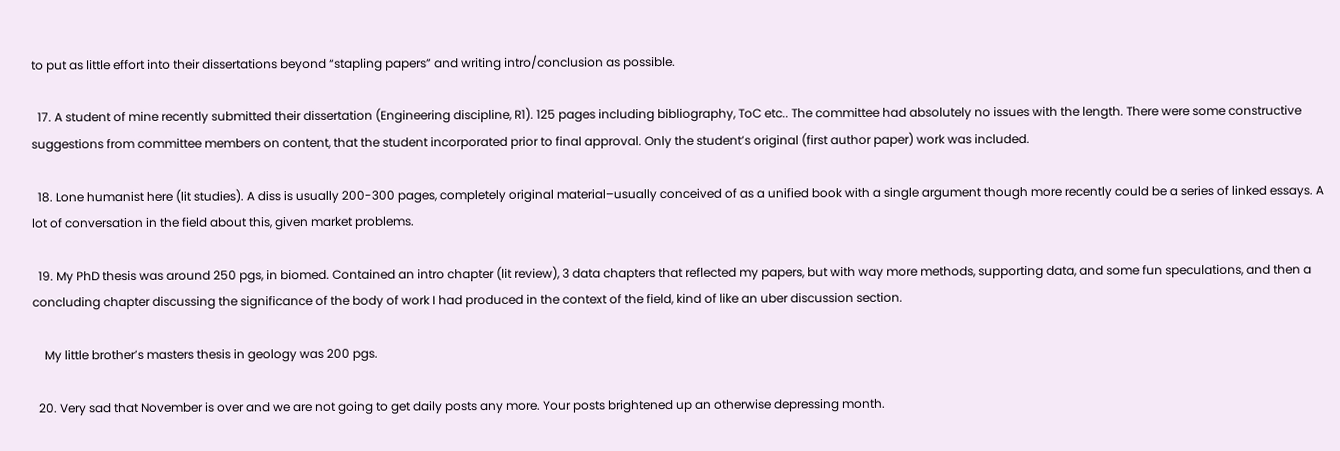to put as little effort into their dissertations beyond “stapling papers” and writing intro/conclusion as possible.

  17. A student of mine recently submitted their dissertation (Engineering discipline, R1). 125 pages including bibliography, ToC etc.. The committee had absolutely no issues with the length. There were some constructive suggestions from committee members on content, that the student incorporated prior to final approval. Only the student’s original (first author paper) work was included.

  18. Lone humanist here (lit studies). A diss is usually 200-300 pages, completely original material–usually conceived of as a unified book with a single argument though more recently could be a series of linked essays. A lot of conversation in the field about this, given market problems.

  19. My PhD thesis was around 250 pgs, in biomed. Contained an intro chapter (lit review), 3 data chapters that reflected my papers, but with way more methods, supporting data, and some fun speculations, and then a concluding chapter discussing the significance of the body of work I had produced in the context of the field, kind of like an uber discussion section.

    My little brother’s masters thesis in geology was 200 pgs.

  20. Very sad that November is over and we are not going to get daily posts any more. Your posts brightened up an otherwise depressing month.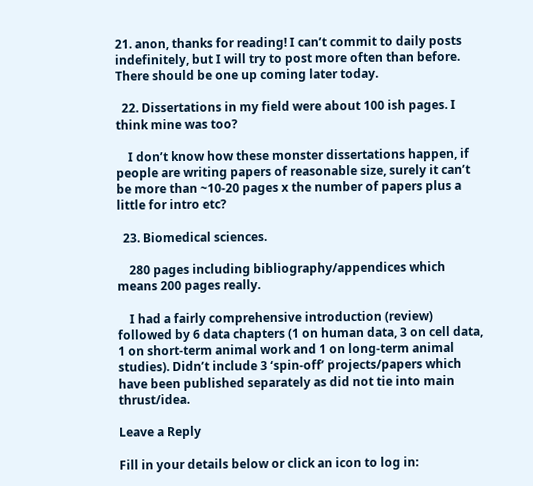21. anon, thanks for reading! I can’t commit to daily posts indefinitely, but I will try to post more often than before. There should be one up coming later today.

  22. Dissertations in my field were about 100 ish pages. I think mine was too?

    I don’t know how these monster dissertations happen, if people are writing papers of reasonable size, surely it can’t be more than ~10-20 pages x the number of papers plus a little for intro etc?

  23. Biomedical sciences.

    280 pages including bibliography/appendices which means 200 pages really.

    I had a fairly comprehensive introduction (review) followed by 6 data chapters (1 on human data, 3 on cell data, 1 on short-term animal work and 1 on long-term animal studies). Didn’t include 3 ‘spin-off’ projects/papers which have been published separately as did not tie into main thrust/idea.

Leave a Reply

Fill in your details below or click an icon to log in: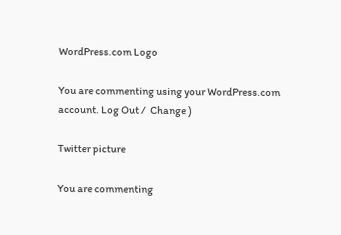WordPress.com Logo

You are commenting using your WordPress.com account. Log Out /  Change )

Twitter picture

You are commenting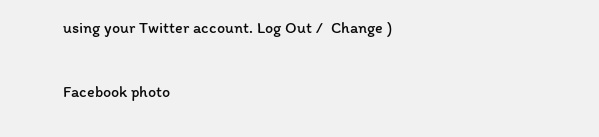using your Twitter account. Log Out /  Change )

Facebook photo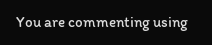You are commenting using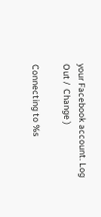your Facebook account. Log Out /  Change )

Connecting to %s